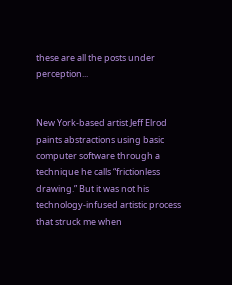these are all the posts under perception...


New York-based artist Jeff Elrod paints abstractions using basic computer software through a technique he calls “frictionless drawing.” But it was not his technology-infused artistic process that struck me when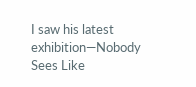I saw his latest exhibition—Nobody Sees Like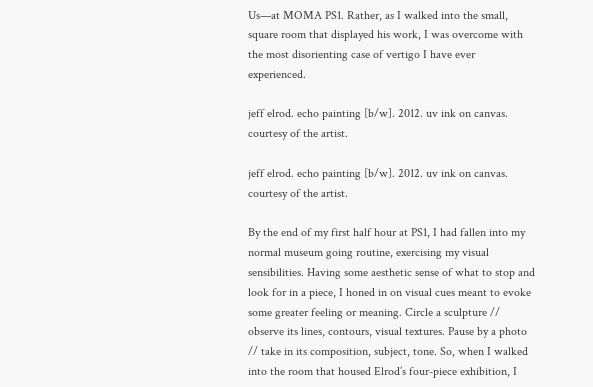Us—at MOMA PS1. Rather, as I walked into the small, square room that displayed his work, I was overcome with the most disorienting case of vertigo I have ever experienced.

jeff elrod. echo painting [b/w]. 2012. uv ink on canvas. courtesy of the artist.

jeff elrod. echo painting [b/w]. 2012. uv ink on canvas. courtesy of the artist.

By the end of my first half hour at PS1, I had fallen into my normal museum going routine, exercising my visual sensibilities. Having some aesthetic sense of what to stop and look for in a piece, I honed in on visual cues meant to evoke some greater feeling or meaning. Circle a sculpture // observe its lines, contours, visual textures. Pause by a photo // take in its composition, subject, tone. So, when I walked into the room that housed Elrod’s four-piece exhibition, I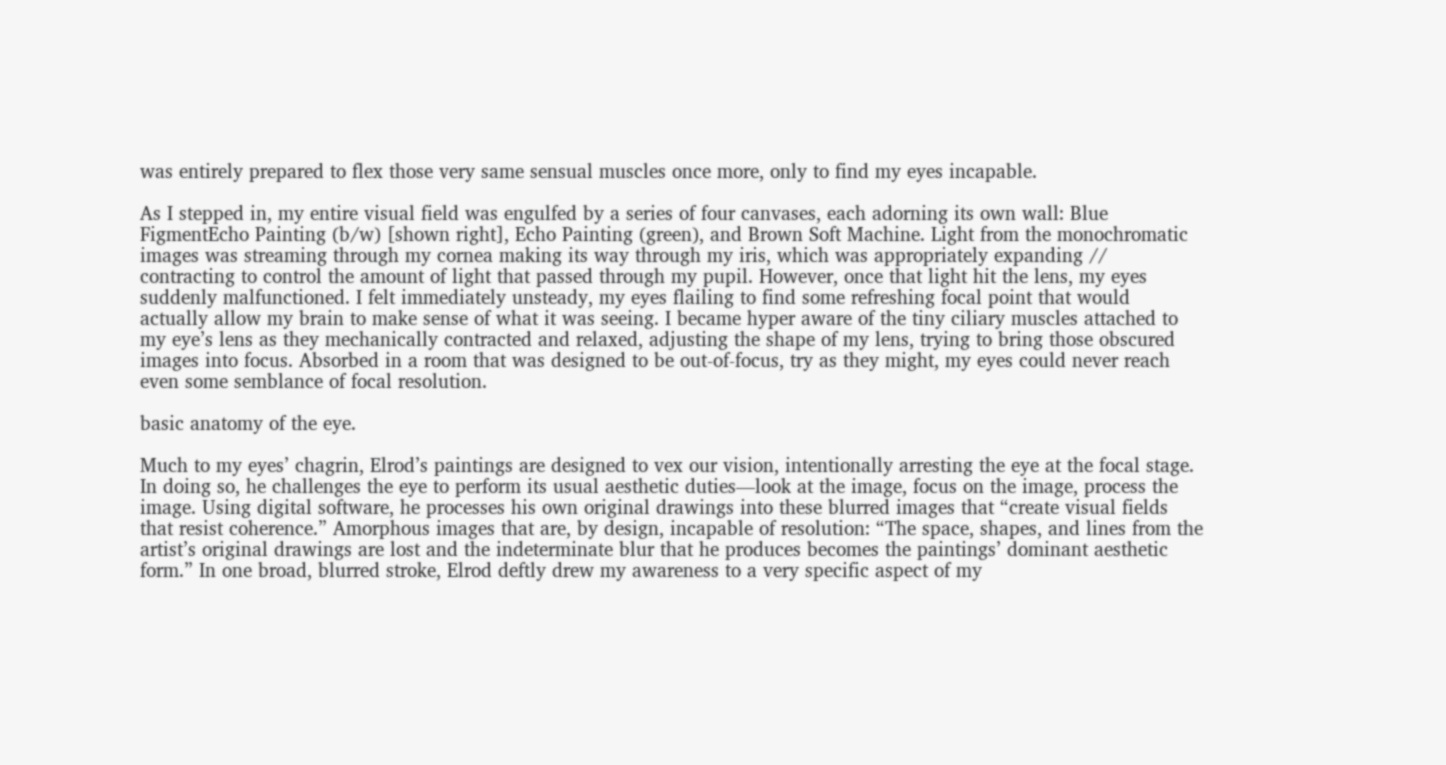was entirely prepared to flex those very same sensual muscles once more, only to find my eyes incapable.

As I stepped in, my entire visual field was engulfed by a series of four canvases, each adorning its own wall: Blue FigmentEcho Painting (b/w) [shown right], Echo Painting (green), and Brown Soft Machine. Light from the monochromatic images was streaming through my cornea making its way through my iris, which was appropriately expanding // contracting to control the amount of light that passed through my pupil. However, once that light hit the lens, my eyes suddenly malfunctioned. I felt immediately unsteady, my eyes flailing to find some refreshing focal point that would actually allow my brain to make sense of what it was seeing. I became hyper aware of the tiny ciliary muscles attached to my eye’s lens as they mechanically contracted and relaxed, adjusting the shape of my lens, trying to bring those obscured images into focus. Absorbed in a room that was designed to be out-of-focus, try as they might, my eyes could never reach even some semblance of focal resolution.

basic anatomy of the eye.

Much to my eyes’ chagrin, Elrod’s paintings are designed to vex our vision, intentionally arresting the eye at the focal stage. In doing so, he challenges the eye to perform its usual aesthetic duties—look at the image, focus on the image, process the image. Using digital software, he processes his own original drawings into these blurred images that “create visual fields that resist coherence.” Amorphous images that are, by design, incapable of resolution: “The space, shapes, and lines from the artist’s original drawings are lost and the indeterminate blur that he produces becomes the paintings’ dominant aesthetic form.” In one broad, blurred stroke, Elrod deftly drew my awareness to a very specific aspect of my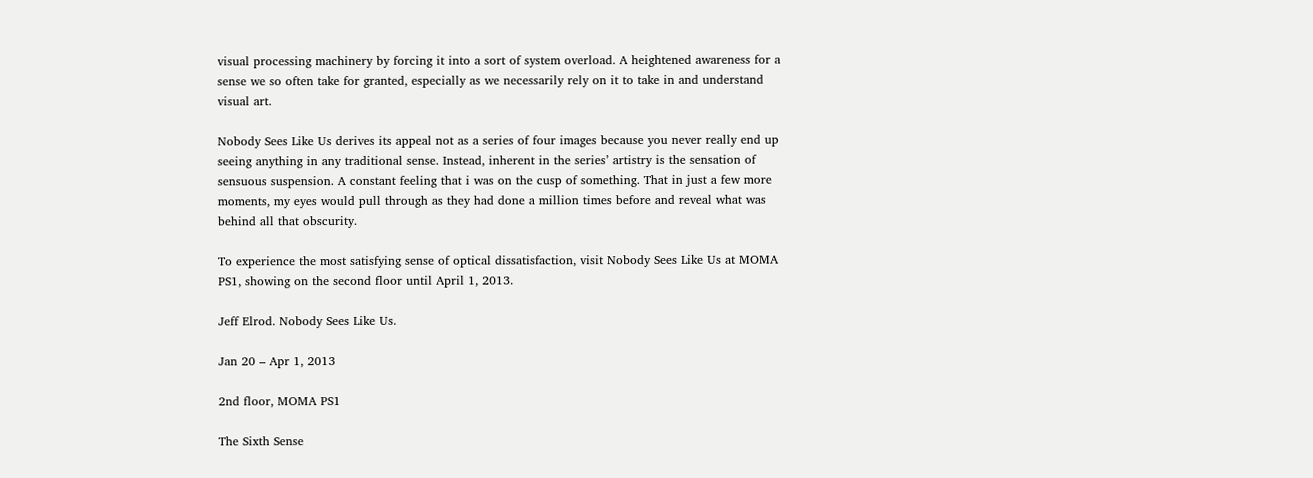visual processing machinery by forcing it into a sort of system overload. A heightened awareness for a sense we so often take for granted, especially as we necessarily rely on it to take in and understand visual art.

Nobody Sees Like Us derives its appeal not as a series of four images because you never really end up seeing anything in any traditional sense. Instead, inherent in the series’ artistry is the sensation of sensuous suspension. A constant feeling that i was on the cusp of something. That in just a few more moments, my eyes would pull through as they had done a million times before and reveal what was behind all that obscurity.

To experience the most satisfying sense of optical dissatisfaction, visit Nobody Sees Like Us at MOMA PS1, showing on the second floor until April 1, 2013.

Jeff Elrod. Nobody Sees Like Us.

Jan 20 – Apr 1, 2013

2nd floor, MOMA PS1

The Sixth Sense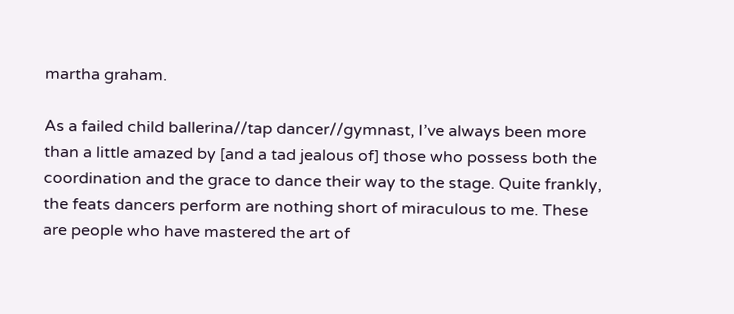martha graham.

As a failed child ballerina//tap dancer//gymnast, I’ve always been more than a little amazed by [and a tad jealous of] those who possess both the coordination and the grace to dance their way to the stage. Quite frankly, the feats dancers perform are nothing short of miraculous to me. These are people who have mastered the art of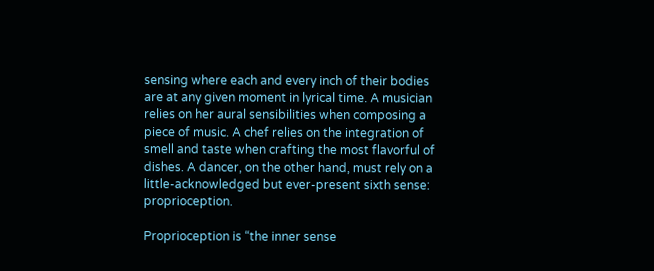sensing where each and every inch of their bodies are at any given moment in lyrical time. A musician relies on her aural sensibilities when composing a piece of music. A chef relies on the integration of smell and taste when crafting the most flavorful of dishes. A dancer, on the other hand, must rely on a little-acknowledged but ever-present sixth sense: proprioception.

Proprioception is “the inner sense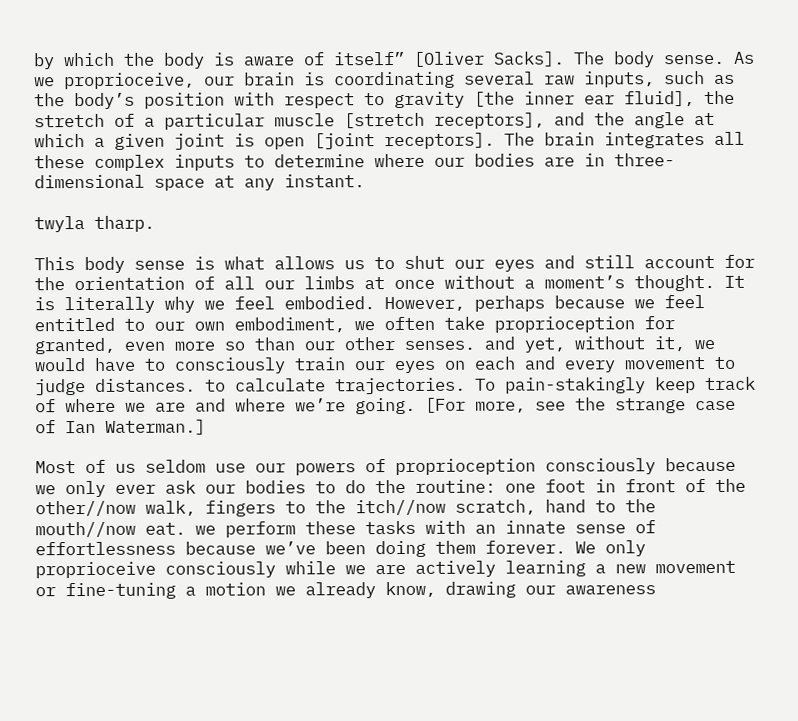by which the body is aware of itself” [Oliver Sacks]. The body sense. As we proprioceive, our brain is coordinating several raw inputs, such as the body’s position with respect to gravity [the inner ear fluid], the stretch of a particular muscle [stretch receptors], and the angle at which a given joint is open [joint receptors]. The brain integrates all these complex inputs to determine where our bodies are in three-dimensional space at any instant.

twyla tharp.

This body sense is what allows us to shut our eyes and still account for the orientation of all our limbs at once without a moment’s thought. It is literally why we feel embodied. However, perhaps because we feel entitled to our own embodiment, we often take proprioception for granted, even more so than our other senses. and yet, without it, we would have to consciously train our eyes on each and every movement to judge distances. to calculate trajectories. To pain-stakingly keep track of where we are and where we’re going. [For more, see the strange case of Ian Waterman.]

Most of us seldom use our powers of proprioception consciously because we only ever ask our bodies to do the routine: one foot in front of the other//now walk, fingers to the itch//now scratch, hand to the mouth//now eat. we perform these tasks with an innate sense of effortlessness because we’ve been doing them forever. We only proprioceive consciously while we are actively learning a new movement or fine-tuning a motion we already know, drawing our awareness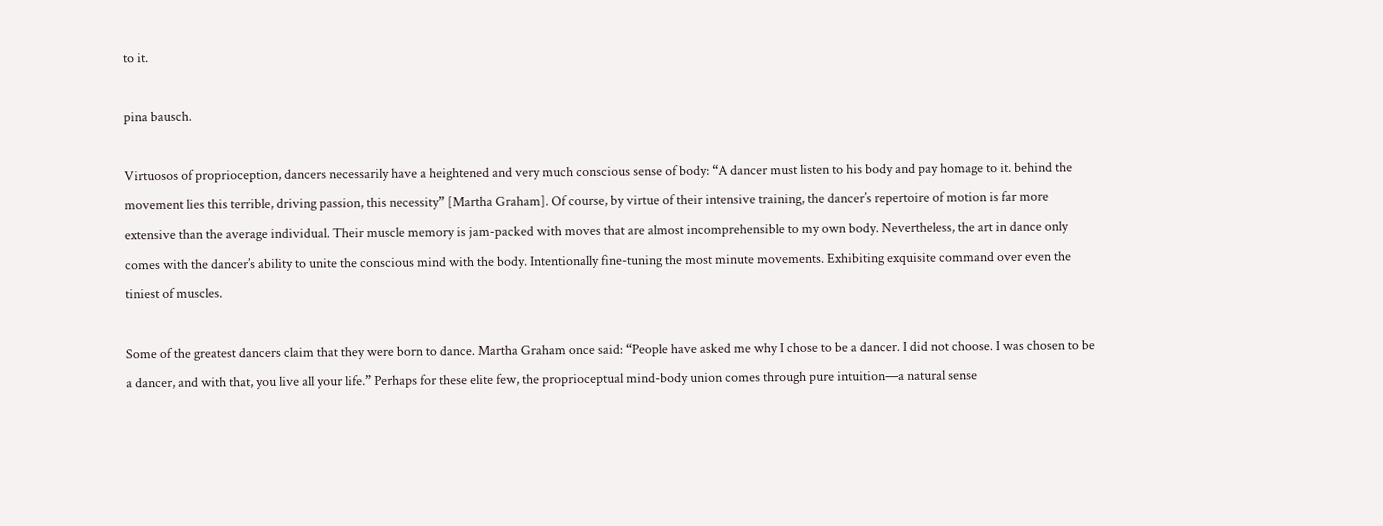to it.

pina bausch.

Virtuosos of proprioception, dancers necessarily have a heightened and very much conscious sense of body: “A dancer must listen to his body and pay homage to it. behind the movement lies this terrible, driving passion, this necessity” [Martha Graham]. Of course, by virtue of their intensive training, the dancer’s repertoire of motion is far more extensive than the average individual. Their muscle memory is jam-packed with moves that are almost incomprehensible to my own body. Nevertheless, the art in dance only comes with the dancer’s ability to unite the conscious mind with the body. Intentionally fine-tuning the most minute movements. Exhibiting exquisite command over even the tiniest of muscles.

Some of the greatest dancers claim that they were born to dance. Martha Graham once said: “People have asked me why I chose to be a dancer. I did not choose. I was chosen to be a dancer, and with that, you live all your life.” Perhaps for these elite few, the proprioceptual mind-body union comes through pure intuition—a natural sense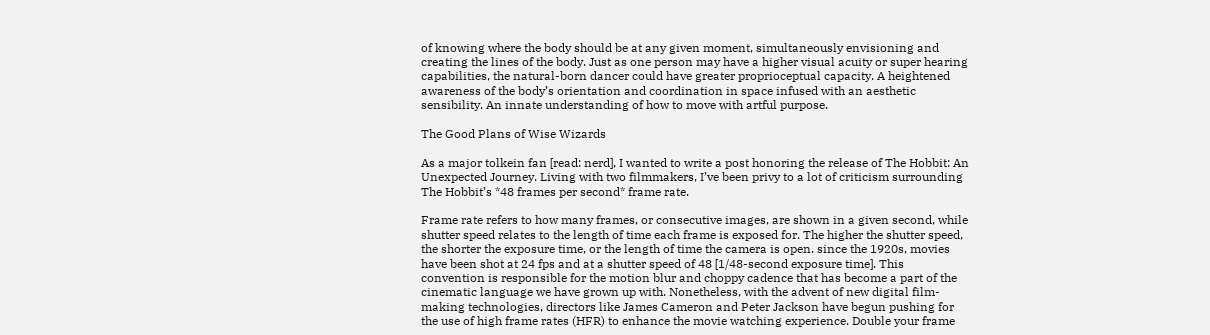of knowing where the body should be at any given moment, simultaneously envisioning and creating the lines of the body. Just as one person may have a higher visual acuity or super hearing capabilities, the natural-born dancer could have greater proprioceptual capacity. A heightened awareness of the body’s orientation and coordination in space infused with an aesthetic sensibility. An innate understanding of how to move with artful purpose.

The Good Plans of Wise Wizards

As a major tolkein fan [read: nerd], I wanted to write a post honoring the release of The Hobbit: An Unexpected Journey. Living with two filmmakers, I’ve been privy to a lot of criticism surrounding The Hobbit’s *48 frames per second* frame rate.

Frame rate refers to how many frames, or consecutive images, are shown in a given second, while shutter speed relates to the length of time each frame is exposed for. The higher the shutter speed, the shorter the exposure time, or the length of time the camera is open. since the 1920s, movies have been shot at 24 fps and at a shutter speed of 48 [1/48-second exposure time]. This convention is responsible for the motion blur and choppy cadence that has become a part of the cinematic language we have grown up with. Nonetheless, with the advent of new digital film-making technologies, directors like James Cameron and Peter Jackson have begun pushing for the use of high frame rates (HFR) to enhance the movie watching experience. Double your frame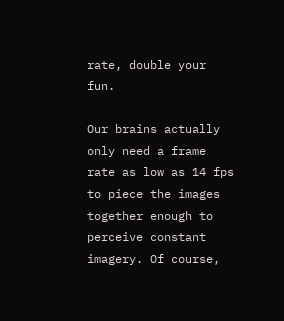rate, double your fun.

Our brains actually only need a frame rate as low as 14 fps to piece the images together enough to perceive constant imagery. Of course,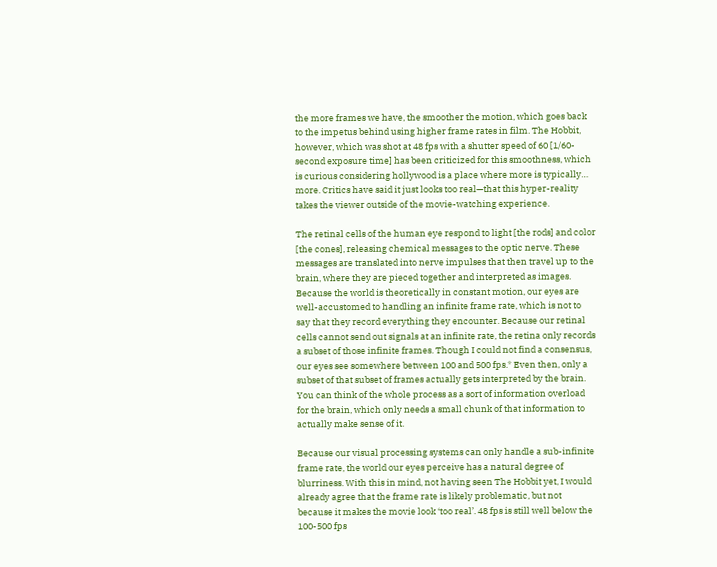the more frames we have, the smoother the motion, which goes back to the impetus behind using higher frame rates in film. The Hobbit, however, which was shot at 48 fps with a shutter speed of 60 [1/60-second exposure time] has been criticized for this smoothness, which is curious considering hollywood is a place where more is typically… more. Critics have said it just looks too real—that this hyper-reality takes the viewer outside of the movie-watching experience.

The retinal cells of the human eye respond to light [the rods] and color [the cones], releasing chemical messages to the optic nerve. These messages are translated into nerve impulses that then travel up to the brain, where they are pieced together and interpreted as images. Because the world is theoretically in constant motion, our eyes are well-accustomed to handling an infinite frame rate, which is not to say that they record everything they encounter. Because our retinal cells cannot send out signals at an infinite rate, the retina only records a subset of those infinite frames. Though I could not find a consensus, our eyes see somewhere between 100 and 500 fps.* Even then, only a subset of that subset of frames actually gets interpreted by the brain. You can think of the whole process as a sort of information overload for the brain, which only needs a small chunk of that information to actually make sense of it.

Because our visual processing systems can only handle a sub-infinite frame rate, the world our eyes perceive has a natural degree of blurriness. With this in mind, not having seen The Hobbit yet, I would already agree that the frame rate is likely problematic, but not because it makes the movie look ‘too real’. 48 fps is still well below the 100-500 fps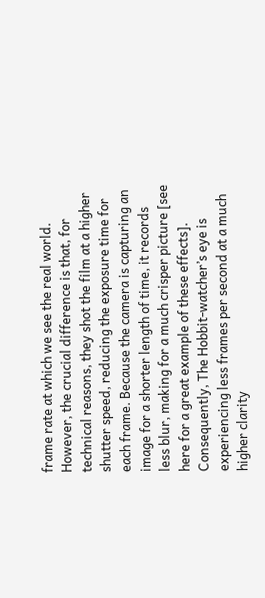frame rate at which we see the real world. However, the crucial difference is that, for technical reasons, they shot the film at a higher shutter speed, reducing the exposure time for each frame. Because the camera is capturing an image for a shorter length of time, it records less blur, making for a much crisper picture [see here for a great example of these effects]. Consequently, The Hobbit-watcher’s eye is experiencing less frames per second at a much higher clarity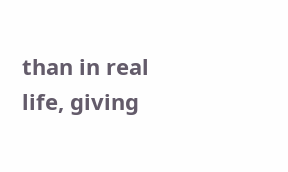than in real life, giving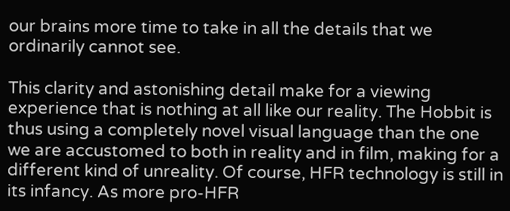our brains more time to take in all the details that we ordinarily cannot see.

This clarity and astonishing detail make for a viewing experience that is nothing at all like our reality. The Hobbit is thus using a completely novel visual language than the one we are accustomed to both in reality and in film, making for a different kind of unreality. Of course, HFR technology is still in its infancy. As more pro-HFR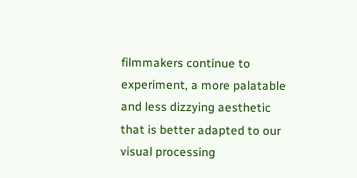filmmakers continue to experiment, a more palatable and less dizzying aesthetic that is better adapted to our visual processing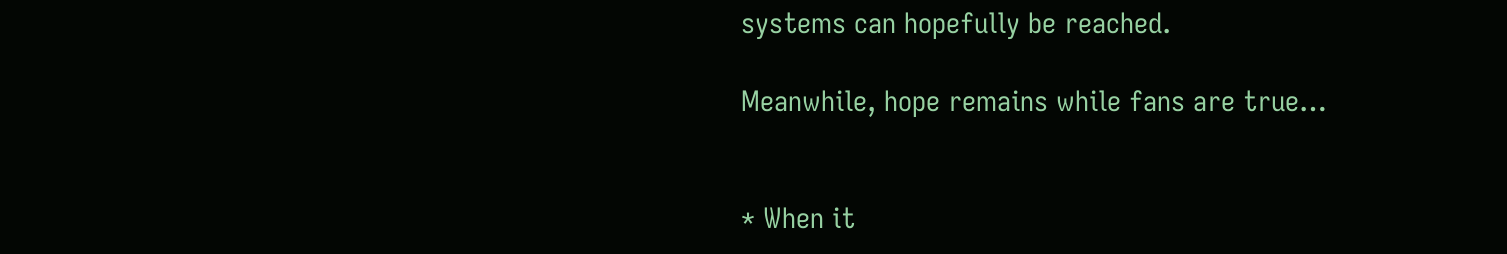systems can hopefully be reached.

Meanwhile, hope remains while fans are true…


* When it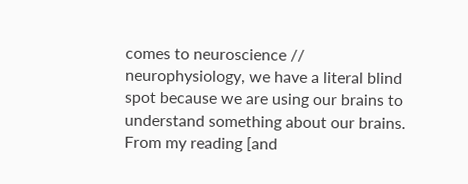comes to neuroscience // neurophysiology, we have a literal blind spot because we are using our brains to understand something about our brains. From my reading [and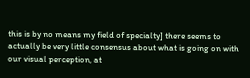this is by no means my field of specialty] there seems to actually be very little consensus about what is going on with our visual perception, at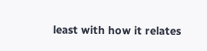least with how it relates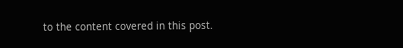to the content covered in this post.